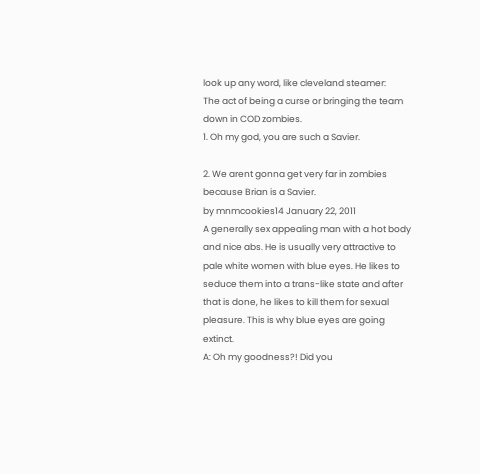look up any word, like cleveland steamer:
The act of being a curse or bringing the team down in COD zombies.
1. Oh my god, you are such a Savier.

2. We arent gonna get very far in zombies because Brian is a Savier.
by mnmcookies14 January 22, 2011
A generally sex appealing man with a hot body and nice abs. He is usually very attractive to pale white women with blue eyes. He likes to seduce them into a trans-like state and after that is done, he likes to kill them for sexual pleasure. This is why blue eyes are going extinct.
A: Oh my goodness?! Did you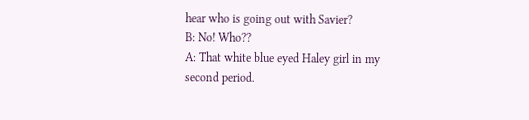hear who is going out with Savier?
B: No! Who??
A: That white blue eyed Haley girl in my second period.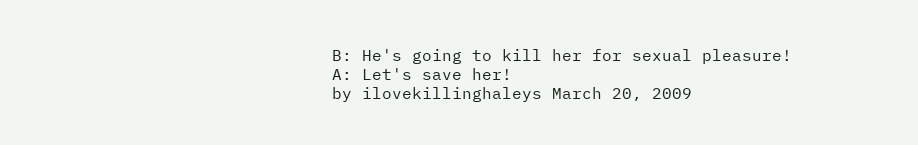B: He's going to kill her for sexual pleasure!
A: Let's save her!
by ilovekillinghaleys March 20, 2009